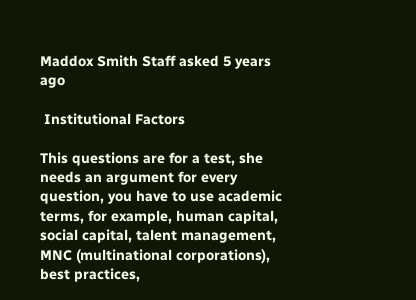Maddox Smith Staff asked 5 years ago

 Institutional Factors

This questions are for a test, she needs an argument for every question, you have to use academic terms, for example, human capital, social capital, talent management, MNC (multinational corporations), best practices,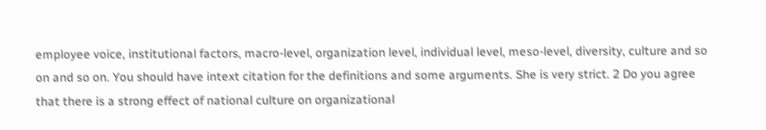employee voice, institutional factors, macro-level, organization level, individual level, meso-level, diversity, culture and so on and so on. You should have intext citation for the definitions and some arguments. She is very strict. 2 Do you agree that there is a strong effect of national culture on organizational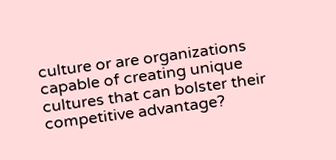culture or are organizations capable of creating unique cultures that can bolster their competitive advantage?